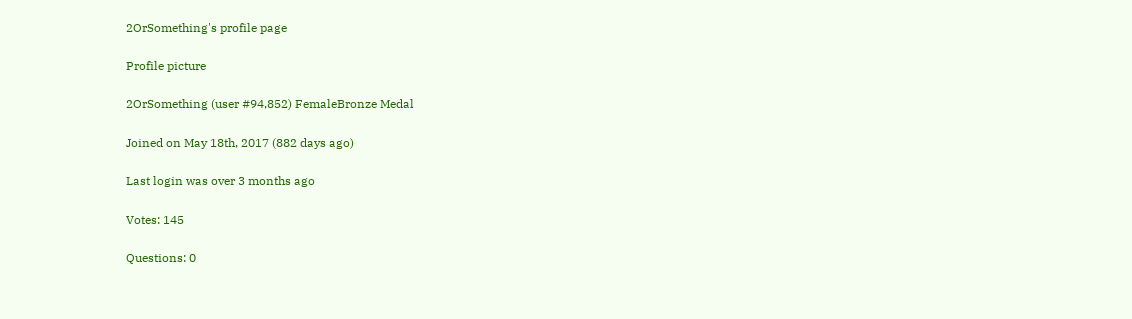2OrSomething's profile page

Profile picture

2OrSomething (user #94,852) FemaleBronze Medal

Joined on May 18th, 2017 (882 days ago)

Last login was over 3 months ago

Votes: 145

Questions: 0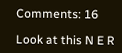Comments: 16

Look at this N E R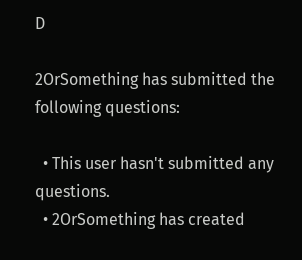D

2OrSomething has submitted the following questions:

  • This user hasn't submitted any questions.
  • 2OrSomething has created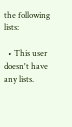the following lists:

  • This user doesn't have any lists.